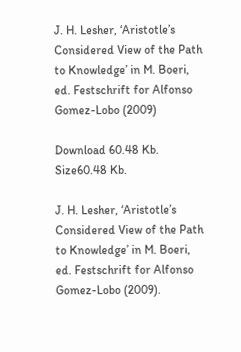J. H. Lesher, ‘Aristotle’s Considered View of the Path to Knowledge’ in M. Boeri, ed. Festschrift for Alfonso Gomez-Lobo (2009)

Download 60.48 Kb.
Size60.48 Kb.

J. H. Lesher, ‘Aristotle’s Considered View of the Path to Knowledge’ in M. Boeri, ed. Festschrift for Alfonso Gomez-Lobo (2009).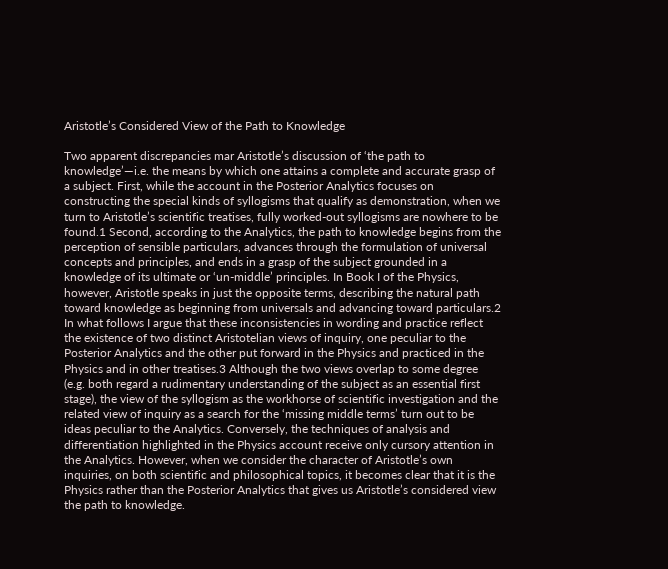Aristotle’s Considered View of the Path to Knowledge

Two apparent discrepancies mar Aristotle’s discussion of ‘the path to knowledge’—i.e. the means by which one attains a complete and accurate grasp of a subject. First, while the account in the Posterior Analytics focuses on constructing the special kinds of syllogisms that qualify as demonstration, when we turn to Aristotle’s scientific treatises, fully worked-out syllogisms are nowhere to be found.1 Second, according to the Analytics, the path to knowledge begins from the perception of sensible particulars, advances through the formulation of universal concepts and principles, and ends in a grasp of the subject grounded in a knowledge of its ultimate or ‘un-middle’ principles. In Book I of the Physics, however, Aristotle speaks in just the opposite terms, describing the natural path toward knowledge as beginning from universals and advancing toward particulars.2 In what follows I argue that these inconsistencies in wording and practice reflect the existence of two distinct Aristotelian views of inquiry, one peculiar to the Posterior Analytics and the other put forward in the Physics and practiced in the Physics and in other treatises.3 Although the two views overlap to some degree (e.g. both regard a rudimentary understanding of the subject as an essential first stage), the view of the syllogism as the workhorse of scientific investigation and the related view of inquiry as a search for the ‘missing middle terms’ turn out to be ideas peculiar to the Analytics. Conversely, the techniques of analysis and differentiation highlighted in the Physics account receive only cursory attention in the Analytics. However, when we consider the character of Aristotle’s own inquiries, on both scientific and philosophical topics, it becomes clear that it is the Physics rather than the Posterior Analytics that gives us Aristotle’s considered view the path to knowledge.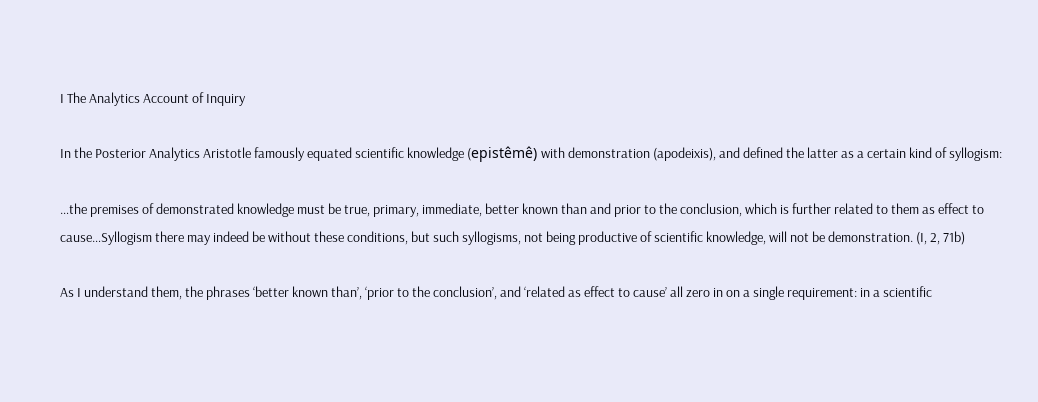I The Analytics Account of Inquiry

In the Posterior Analytics Aristotle famously equated scientific knowledge (epistêmê) with demonstration (apodeixis), and defined the latter as a certain kind of syllogism:

…the premises of demonstrated knowledge must be true, primary, immediate, better known than and prior to the conclusion, which is further related to them as effect to cause…Syllogism there may indeed be without these conditions, but such syllogisms, not being productive of scientific knowledge, will not be demonstration. (I, 2, 71b)

As I understand them, the phrases ‘better known than’, ‘prior to the conclusion’, and ‘related as effect to cause’ all zero in on a single requirement: in a scientific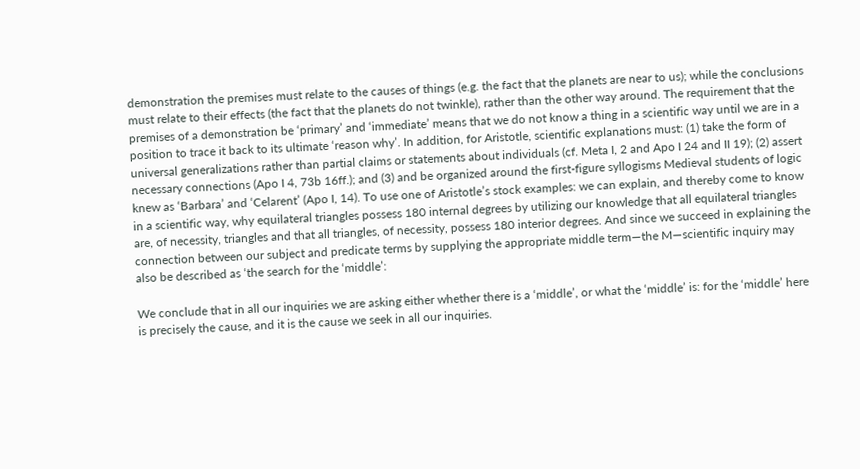demonstration the premises must relate to the causes of things (e.g. the fact that the planets are near to us); while the conclusions must relate to their effects (the fact that the planets do not twinkle), rather than the other way around. The requirement that the premises of a demonstration be ‘primary’ and ‘immediate’ means that we do not know a thing in a scientific way until we are in a position to trace it back to its ultimate ‘reason why’. In addition, for Aristotle, scientific explanations must: (1) take the form of universal generalizations rather than partial claims or statements about individuals (cf. Meta I, 2 and Apo I 24 and II 19); (2) assert necessary connections (Apo I 4, 73b 16ff.); and (3) and be organized around the first-figure syllogisms Medieval students of logic knew as ‘Barbara’ and ‘Celarent’ (Apo I, 14). To use one of Aristotle’s stock examples: we can explain, and thereby come to know in a scientific way, why equilateral triangles possess 180 internal degrees by utilizing our knowledge that all equilateral triangles are, of necessity, triangles and that all triangles, of necessity, possess 180 interior degrees. And since we succeed in explaining the connection between our subject and predicate terms by supplying the appropriate middle term—the M—scientific inquiry may also be described as ‘the search for the ‘middle’:

We conclude that in all our inquiries we are asking either whether there is a ‘middle’, or what the ‘middle’ is: for the ‘middle’ here is precisely the cause, and it is the cause we seek in all our inquiries.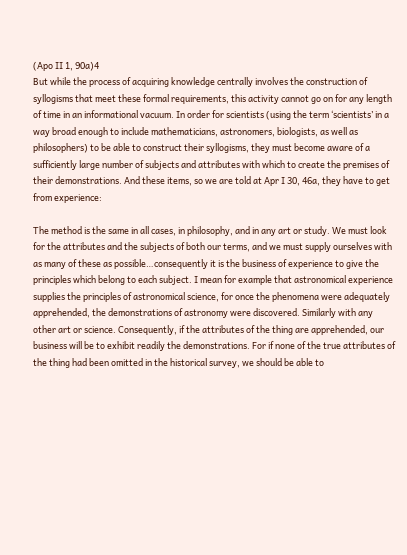(Apo II 1, 90a)4
But while the process of acquiring knowledge centrally involves the construction of syllogisms that meet these formal requirements, this activity cannot go on for any length of time in an informational vacuum. In order for scientists (using the term ‘scientists’ in a way broad enough to include mathematicians, astronomers, biologists, as well as philosophers) to be able to construct their syllogisms, they must become aware of a sufficiently large number of subjects and attributes with which to create the premises of their demonstrations. And these items, so we are told at Apr I 30, 46a, they have to get from experience:

The method is the same in all cases, in philosophy, and in any art or study. We must look for the attributes and the subjects of both our terms, and we must supply ourselves with as many of these as possible…consequently it is the business of experience to give the principles which belong to each subject. I mean for example that astronomical experience supplies the principles of astronomical science, for once the phenomena were adequately apprehended, the demonstrations of astronomy were discovered. Similarly with any other art or science. Consequently, if the attributes of the thing are apprehended, our business will be to exhibit readily the demonstrations. For if none of the true attributes of the thing had been omitted in the historical survey, we should be able to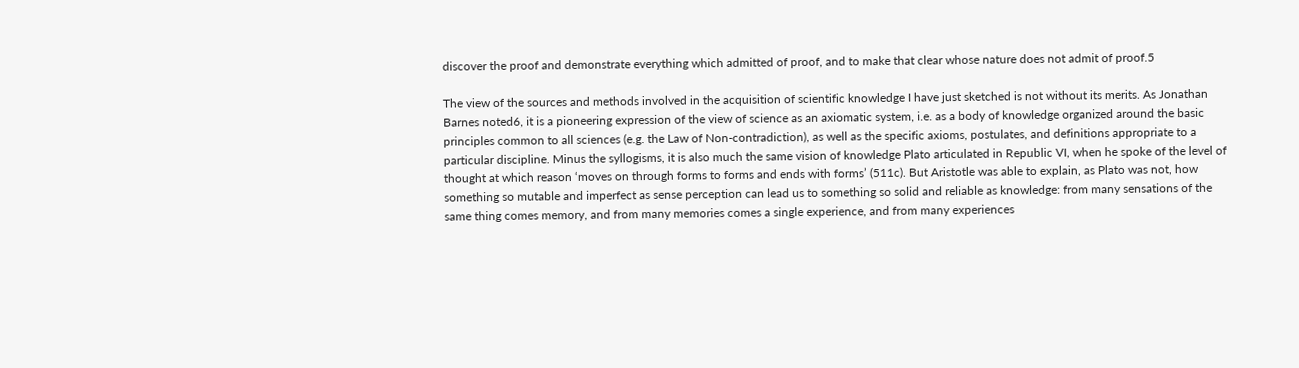discover the proof and demonstrate everything which admitted of proof, and to make that clear whose nature does not admit of proof.5

The view of the sources and methods involved in the acquisition of scientific knowledge I have just sketched is not without its merits. As Jonathan Barnes noted6, it is a pioneering expression of the view of science as an axiomatic system, i.e. as a body of knowledge organized around the basic principles common to all sciences (e.g. the Law of Non-contradiction), as well as the specific axioms, postulates, and definitions appropriate to a particular discipline. Minus the syllogisms, it is also much the same vision of knowledge Plato articulated in Republic VI, when he spoke of the level of thought at which reason ‘moves on through forms to forms and ends with forms’ (511c). But Aristotle was able to explain, as Plato was not, how something so mutable and imperfect as sense perception can lead us to something so solid and reliable as knowledge: from many sensations of the same thing comes memory, and from many memories comes a single experience, and from many experiences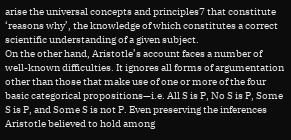arise the universal concepts and principles7 that constitute ‘reasons why’, the knowledge of which constitutes a correct scientific understanding of a given subject.
On the other hand, Aristotle’s account faces a number of well-known difficulties. It ignores all forms of argumentation other than those that make use of one or more of the four basic categorical propositions—i.e. All S is P, No S is P, Some S is P, and Some S is not P. Even preserving the inferences Aristotle believed to hold among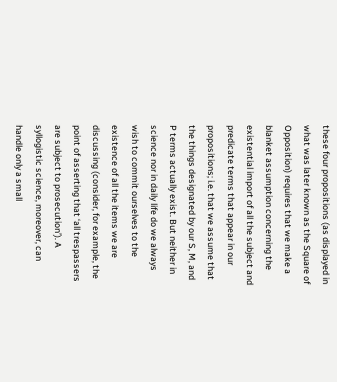these four propositions (as displayed in what was later known as the Square of Opposition) requires that we make a blanket assumption concerning the existential import of all the subject and predicate terms that appear in our propositions; i.e. that we assume that the things designated by our S, M, and P terms actually exist. But neither in science nor in daily life do we always wish to commit ourselves to the existence of all the items we are discussing (consider, for example, the point of asserting that ‘all trespassers are subject to prosecution’). A syllogistic science, moreover, can handle only a small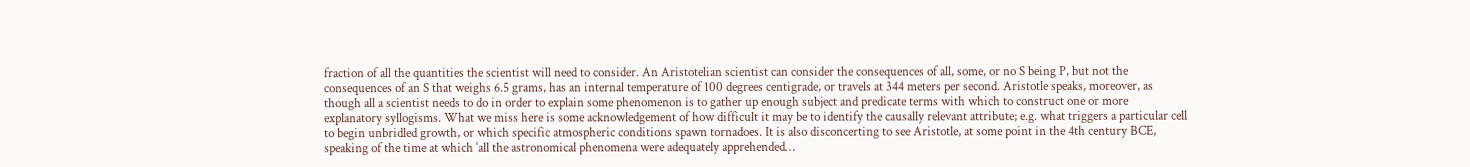fraction of all the quantities the scientist will need to consider. An Aristotelian scientist can consider the consequences of all, some, or no S being P, but not the consequences of an S that weighs 6.5 grams, has an internal temperature of 100 degrees centigrade, or travels at 344 meters per second. Aristotle speaks, moreover, as though all a scientist needs to do in order to explain some phenomenon is to gather up enough subject and predicate terms with which to construct one or more explanatory syllogisms. What we miss here is some acknowledgement of how difficult it may be to identify the causally relevant attribute; e.g. what triggers a particular cell to begin unbridled growth, or which specific atmospheric conditions spawn tornadoes. It is also disconcerting to see Aristotle, at some point in the 4th century BCE, speaking of the time at which ‘all the astronomical phenomena were adequately apprehended…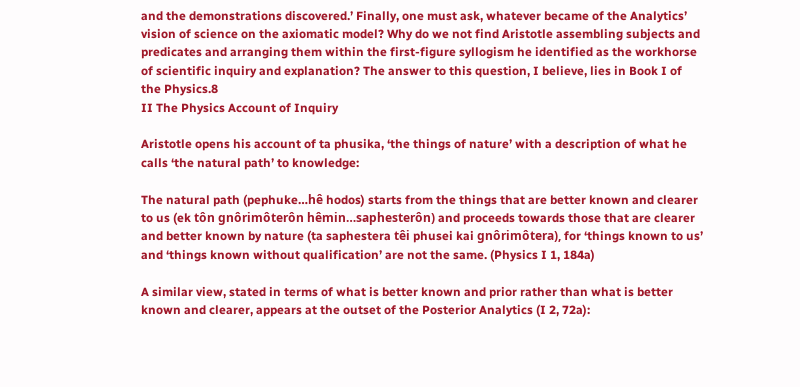and the demonstrations discovered.’ Finally, one must ask, whatever became of the Analytics’ vision of science on the axiomatic model? Why do we not find Aristotle assembling subjects and predicates and arranging them within the first-figure syllogism he identified as the workhorse of scientific inquiry and explanation? The answer to this question, I believe, lies in Book I of the Physics.8
II The Physics Account of Inquiry

Aristotle opens his account of ta phusika, ‘the things of nature’ with a description of what he calls ‘the natural path’ to knowledge:

The natural path (pephuke…hê hodos) starts from the things that are better known and clearer to us (ek tôn gnôrimôterôn hêmin…saphesterôn) and proceeds towards those that are clearer and better known by nature (ta saphestera têi phusei kai gnôrimôtera), for ‘things known to us’ and ‘things known without qualification’ are not the same. (Physics I 1, 184a)

A similar view, stated in terms of what is better known and prior rather than what is better known and clearer, appears at the outset of the Posterior Analytics (I 2, 72a):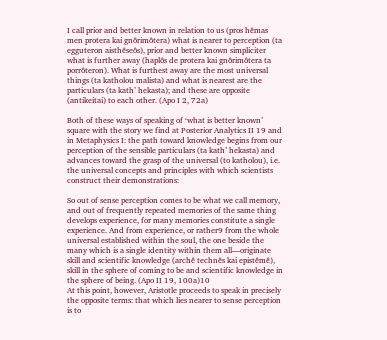I call prior and better known in relation to us (pros hêmas men protera kai gnôrimôtera) what is nearer to perception (ta egguteron aisthêseôs), prior and better known simpliciter what is further away (haplôs de protera kai gnôrimôtera ta porrôteron). What is furthest away are the most universal things (ta katholou malista) and what is nearest are the particulars (ta kath’ hekasta); and these are opposite (antikeitai) to each other. (Apo I 2, 72a)

Both of these ways of speaking of ‘what is better known’ square with the story we find at Posterior Analytics II 19 and in Metaphysics I: the path toward knowledge begins from our perception of the sensible particulars (ta kath’ hekasta) and advances toward the grasp of the universal (to katholou), i.e. the universal concepts and principles with which scientists construct their demonstrations:

So out of sense perception comes to be what we call memory, and out of frequently repeated memories of the same thing develops experience, for many memories constitute a single experience. And from experience, or rather9 from the whole universal established within the soul, the one beside the many which is a single identity within them all—originate skill and scientific knowledge (archê technês kai epistêmê), skill in the sphere of coming to be and scientific knowledge in the sphere of being. (Apo II 19, 100a)10
At this point, however, Aristotle proceeds to speak in precisely the opposite terms: that which lies nearer to sense perception is to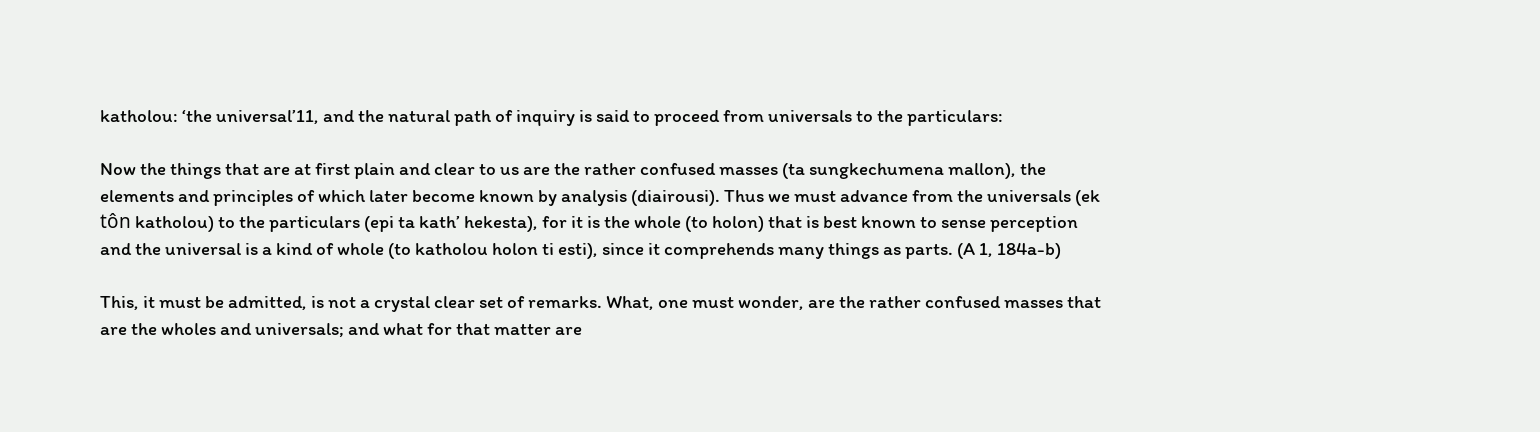katholou: ‘the universal’11, and the natural path of inquiry is said to proceed from universals to the particulars:

Now the things that are at first plain and clear to us are the rather confused masses (ta sungkechumena mallon), the elements and principles of which later become known by analysis (diairousi). Thus we must advance from the universals (ek tôn katholou) to the particulars (epi ta kath’ hekesta), for it is the whole (to holon) that is best known to sense perception and the universal is a kind of whole (to katholou holon ti esti), since it comprehends many things as parts. (A 1, 184a-b)

This, it must be admitted, is not a crystal clear set of remarks. What, one must wonder, are the rather confused masses that are the wholes and universals; and what for that matter are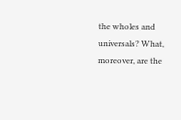the wholes and universals? What, moreover, are the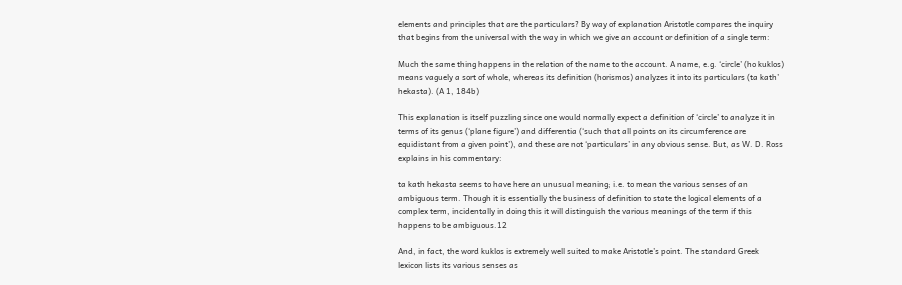elements and principles that are the particulars? By way of explanation Aristotle compares the inquiry that begins from the universal with the way in which we give an account or definition of a single term:

Much the same thing happens in the relation of the name to the account. A name, e.g. ‘circle’ (ho kuklos) means vaguely a sort of whole, whereas its definition (horismos) analyzes it into its particulars (ta kath’ hekasta). (A 1, 184b)

This explanation is itself puzzling since one would normally expect a definition of ‘circle’ to analyze it in terms of its genus (‘plane figure’) and differentia (‘such that all points on its circumference are equidistant from a given point’), and these are not ‘particulars’ in any obvious sense. But, as W. D. Ross explains in his commentary:

ta kath hekasta seems to have here an unusual meaning; i.e. to mean the various senses of an ambiguous term. Though it is essentially the business of definition to state the logical elements of a complex term, incidentally in doing this it will distinguish the various meanings of the term if this happens to be ambiguous.12

And, in fact, the word kuklos is extremely well suited to make Aristotle’s point. The standard Greek lexicon lists its various senses as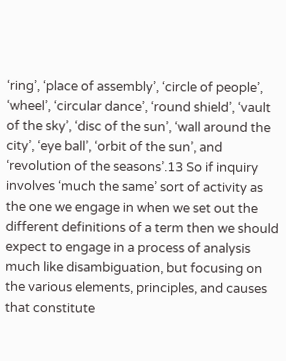‘ring’, ‘place of assembly’, ‘circle of people’, ‘wheel’, ‘circular dance’, ‘round shield’, ‘vault of the sky’, ‘disc of the sun’, ‘wall around the city’, ‘eye ball’, ‘orbit of the sun’, and ‘revolution of the seasons’.13 So if inquiry involves ‘much the same’ sort of activity as the one we engage in when we set out the different definitions of a term then we should expect to engage in a process of analysis much like disambiguation, but focusing on the various elements, principles, and causes that constitute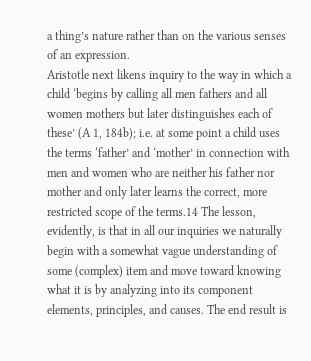a thing’s nature rather than on the various senses of an expression.
Aristotle next likens inquiry to the way in which a child ‘begins by calling all men fathers and all women mothers but later distinguishes each of these’ (A 1, 184b); i.e. at some point a child uses the terms ‘father’ and ‘mother’ in connection with men and women who are neither his father nor mother and only later learns the correct, more restricted scope of the terms.14 The lesson, evidently, is that in all our inquiries we naturally begin with a somewhat vague understanding of some (complex) item and move toward knowing what it is by analyzing into its component elements, principles, and causes. The end result is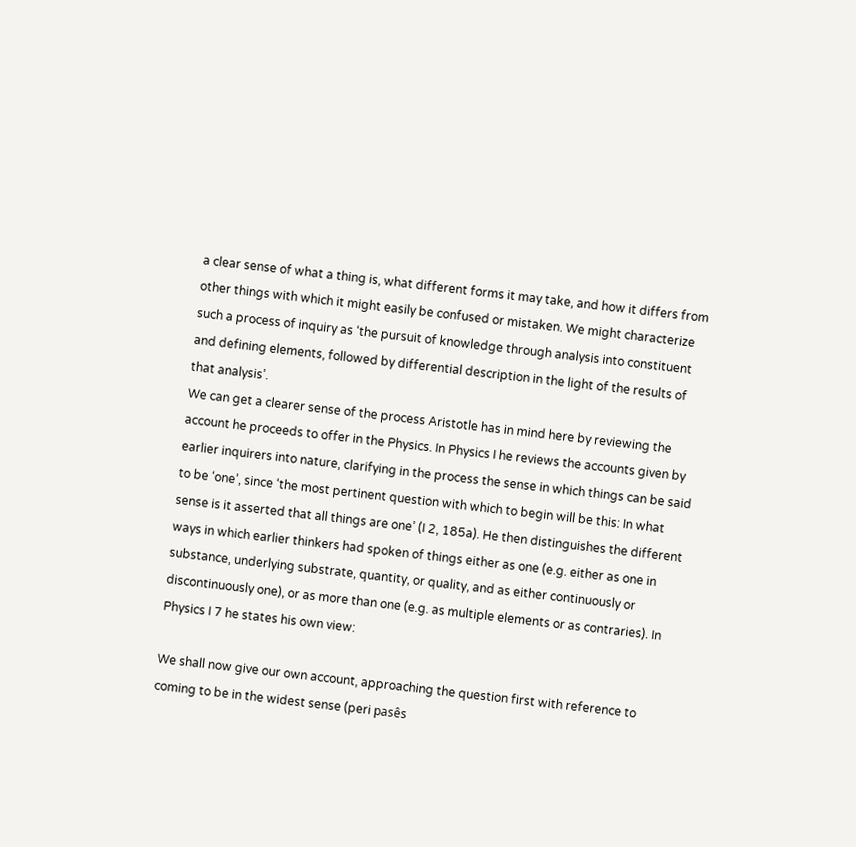a clear sense of what a thing is, what different forms it may take, and how it differs from other things with which it might easily be confused or mistaken. We might characterize such a process of inquiry as ‘the pursuit of knowledge through analysis into constituent and defining elements, followed by differential description in the light of the results of that analysis’.
We can get a clearer sense of the process Aristotle has in mind here by reviewing the account he proceeds to offer in the Physics. In Physics I he reviews the accounts given by earlier inquirers into nature, clarifying in the process the sense in which things can be said to be ‘one’, since ‘the most pertinent question with which to begin will be this: In what sense is it asserted that all things are one’ (I 2, 185a). He then distinguishes the different ways in which earlier thinkers had spoken of things either as one (e.g. either as one in substance, underlying substrate, quantity, or quality, and as either continuously or discontinuously one), or as more than one (e.g. as multiple elements or as contraries). In Physics I 7 he states his own view:

We shall now give our own account, approaching the question first with reference to coming to be in the widest sense (peri pasês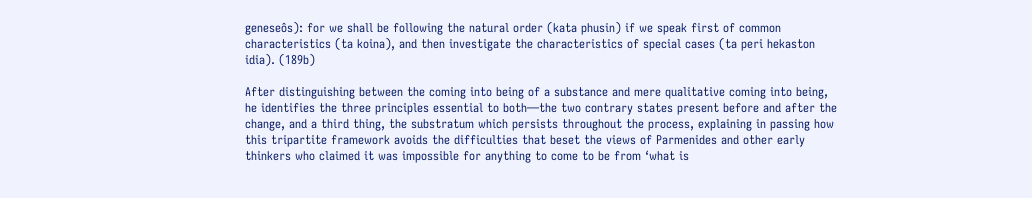geneseôs): for we shall be following the natural order (kata phusin) if we speak first of common characteristics (ta koina), and then investigate the characteristics of special cases (ta peri hekaston idia). (189b)

After distinguishing between the coming into being of a substance and mere qualitative coming into being, he identifies the three principles essential to both—the two contrary states present before and after the change, and a third thing, the substratum which persists throughout the process, explaining in passing how this tripartite framework avoids the difficulties that beset the views of Parmenides and other early thinkers who claimed it was impossible for anything to come to be from ‘what is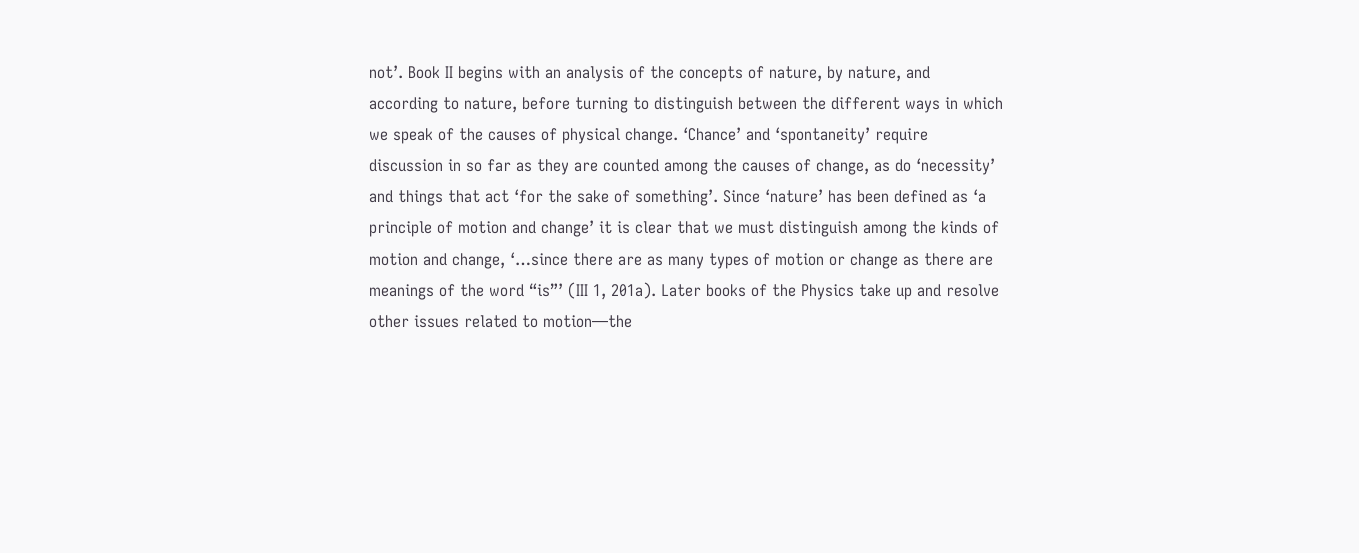not’. Book II begins with an analysis of the concepts of nature, by nature, and according to nature, before turning to distinguish between the different ways in which we speak of the causes of physical change. ‘Chance’ and ‘spontaneity’ require discussion in so far as they are counted among the causes of change, as do ‘necessity’ and things that act ‘for the sake of something’. Since ‘nature’ has been defined as ‘a principle of motion and change’ it is clear that we must distinguish among the kinds of motion and change, ‘…since there are as many types of motion or change as there are meanings of the word “is”’ (III 1, 201a). Later books of the Physics take up and resolve other issues related to motion—the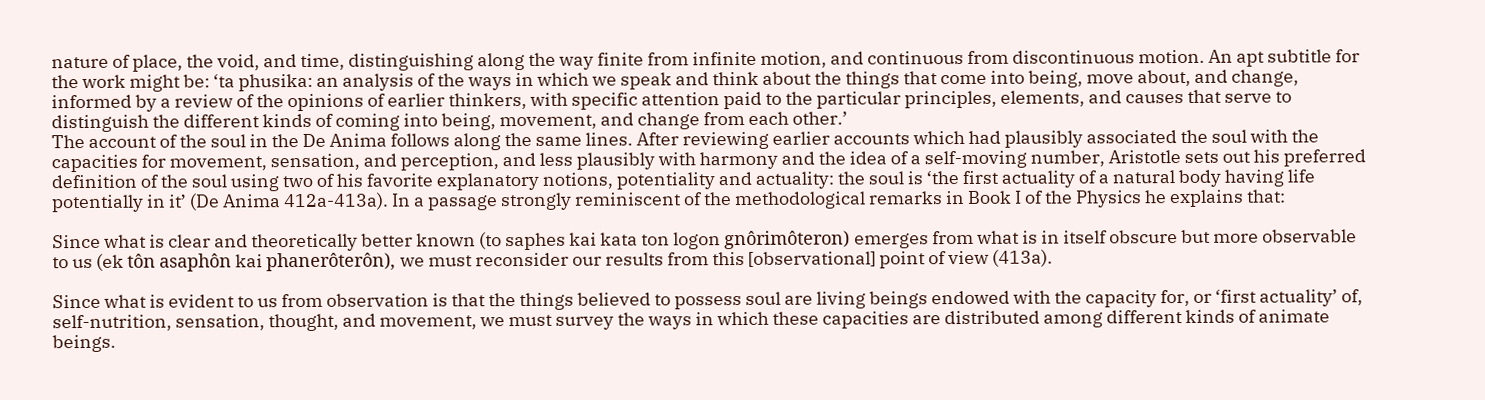nature of place, the void, and time, distinguishing along the way finite from infinite motion, and continuous from discontinuous motion. An apt subtitle for the work might be: ‘ta phusika: an analysis of the ways in which we speak and think about the things that come into being, move about, and change, informed by a review of the opinions of earlier thinkers, with specific attention paid to the particular principles, elements, and causes that serve to distinguish the different kinds of coming into being, movement, and change from each other.’
The account of the soul in the De Anima follows along the same lines. After reviewing earlier accounts which had plausibly associated the soul with the capacities for movement, sensation, and perception, and less plausibly with harmony and the idea of a self-moving number, Aristotle sets out his preferred definition of the soul using two of his favorite explanatory notions, potentiality and actuality: the soul is ‘the first actuality of a natural body having life potentially in it’ (De Anima 412a-413a). In a passage strongly reminiscent of the methodological remarks in Book I of the Physics he explains that:

Since what is clear and theoretically better known (to saphes kai kata ton logon gnôrimôteron) emerges from what is in itself obscure but more observable to us (ek tôn asaphôn kai phanerôterôn), we must reconsider our results from this [observational] point of view (413a).

Since what is evident to us from observation is that the things believed to possess soul are living beings endowed with the capacity for, or ‘first actuality’ of, self-nutrition, sensation, thought, and movement, we must survey the ways in which these capacities are distributed among different kinds of animate beings.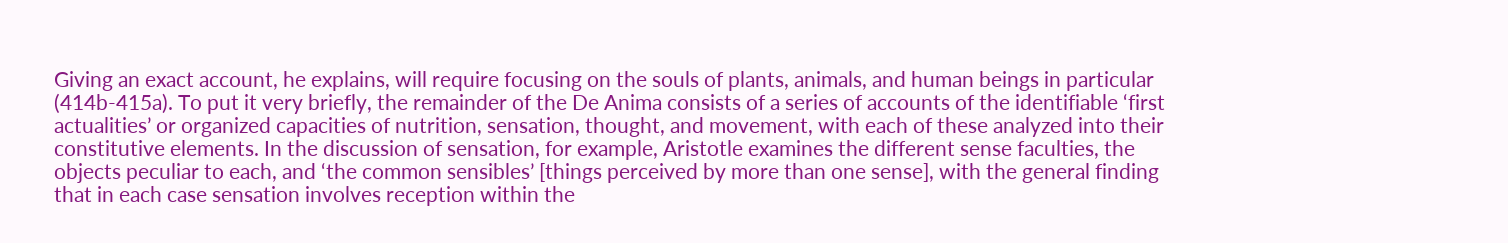Giving an exact account, he explains, will require focusing on the souls of plants, animals, and human beings in particular (414b-415a). To put it very briefly, the remainder of the De Anima consists of a series of accounts of the identifiable ‘first actualities’ or organized capacities of nutrition, sensation, thought, and movement, with each of these analyzed into their constitutive elements. In the discussion of sensation, for example, Aristotle examines the different sense faculties, the objects peculiar to each, and ‘the common sensibles’ [things perceived by more than one sense], with the general finding that in each case sensation involves reception within the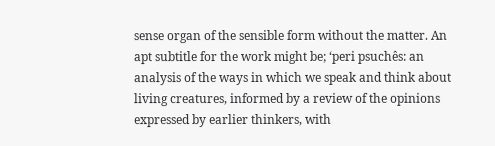sense organ of the sensible form without the matter. An apt subtitle for the work might be; ‘peri psuchês: an analysis of the ways in which we speak and think about living creatures, informed by a review of the opinions expressed by earlier thinkers, with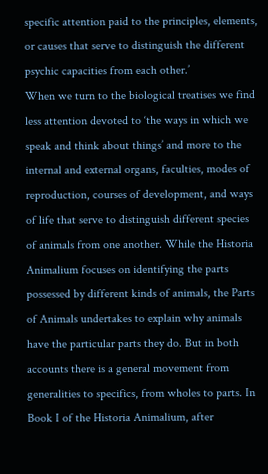specific attention paid to the principles, elements, or causes that serve to distinguish the different psychic capacities from each other.’
When we turn to the biological treatises we find less attention devoted to ‘the ways in which we speak and think about things’ and more to the internal and external organs, faculties, modes of reproduction, courses of development, and ways of life that serve to distinguish different species of animals from one another. While the Historia Animalium focuses on identifying the parts possessed by different kinds of animals, the Parts of Animals undertakes to explain why animals have the particular parts they do. But in both accounts there is a general movement from generalities to specifics, from wholes to parts. In Book I of the Historia Animalium, after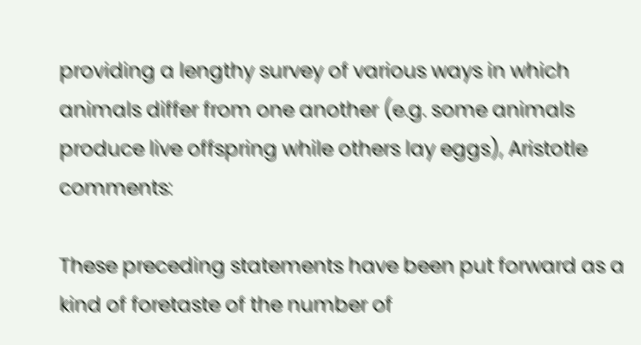providing a lengthy survey of various ways in which animals differ from one another (e.g. some animals produce live offspring while others lay eggs), Aristotle comments:

These preceding statements have been put forward as a kind of foretaste of the number of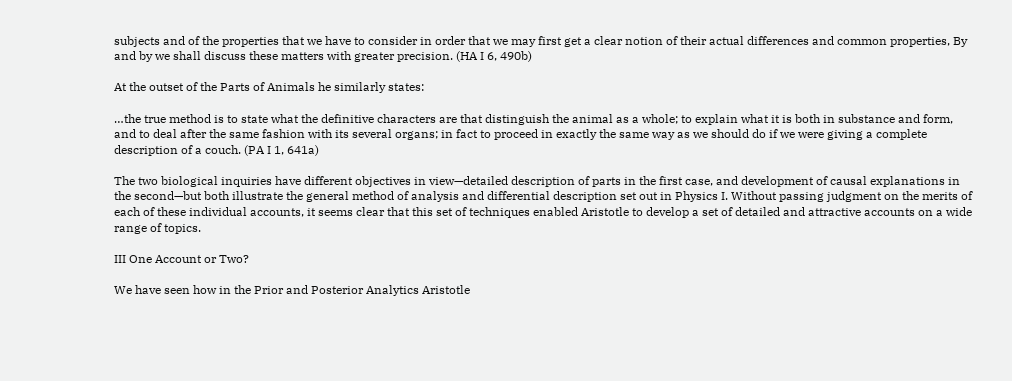subjects and of the properties that we have to consider in order that we may first get a clear notion of their actual differences and common properties, By and by we shall discuss these matters with greater precision. (HA I 6, 490b)

At the outset of the Parts of Animals he similarly states:

…the true method is to state what the definitive characters are that distinguish the animal as a whole; to explain what it is both in substance and form, and to deal after the same fashion with its several organs; in fact to proceed in exactly the same way as we should do if we were giving a complete description of a couch. (PA I 1, 641a)

The two biological inquiries have different objectives in view—detailed description of parts in the first case, and development of causal explanations in the second—but both illustrate the general method of analysis and differential description set out in Physics I. Without passing judgment on the merits of each of these individual accounts, it seems clear that this set of techniques enabled Aristotle to develop a set of detailed and attractive accounts on a wide range of topics.

III One Account or Two?

We have seen how in the Prior and Posterior Analytics Aristotle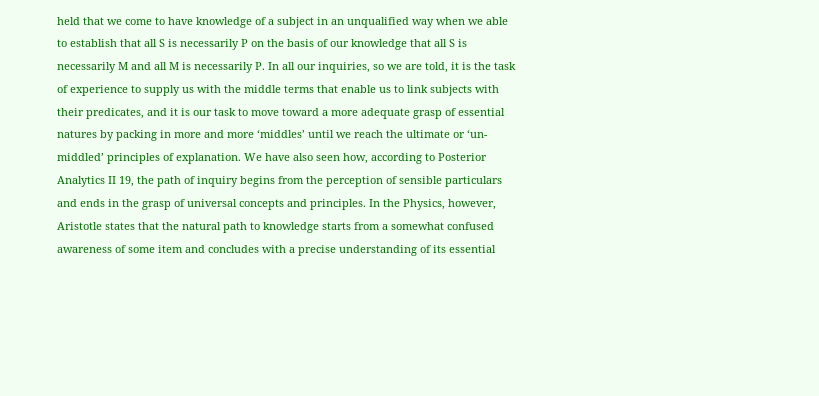held that we come to have knowledge of a subject in an unqualified way when we able to establish that all S is necessarily P on the basis of our knowledge that all S is necessarily M and all M is necessarily P. In all our inquiries, so we are told, it is the task of experience to supply us with the middle terms that enable us to link subjects with their predicates, and it is our task to move toward a more adequate grasp of essential natures by packing in more and more ‘middles’ until we reach the ultimate or ‘un-middled’ principles of explanation. We have also seen how, according to Posterior Analytics II 19, the path of inquiry begins from the perception of sensible particulars and ends in the grasp of universal concepts and principles. In the Physics, however, Aristotle states that the natural path to knowledge starts from a somewhat confused awareness of some item and concludes with a precise understanding of its essential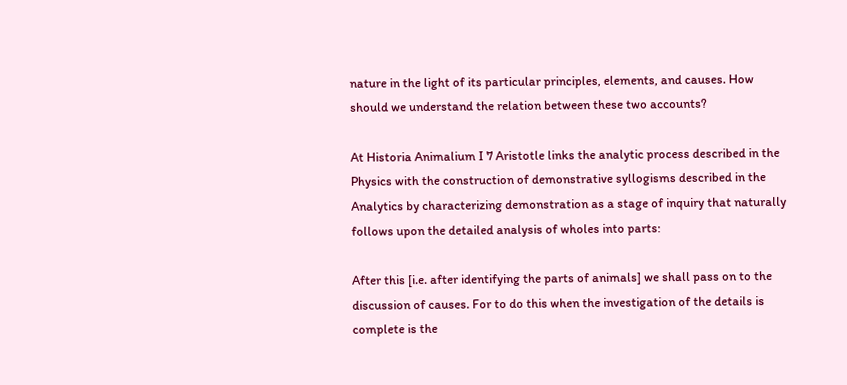nature in the light of its particular principles, elements, and causes. How should we understand the relation between these two accounts?

At Historia Animalium I 7 Aristotle links the analytic process described in the Physics with the construction of demonstrative syllogisms described in the Analytics by characterizing demonstration as a stage of inquiry that naturally follows upon the detailed analysis of wholes into parts:

After this [i.e. after identifying the parts of animals] we shall pass on to the discussion of causes. For to do this when the investigation of the details is complete is the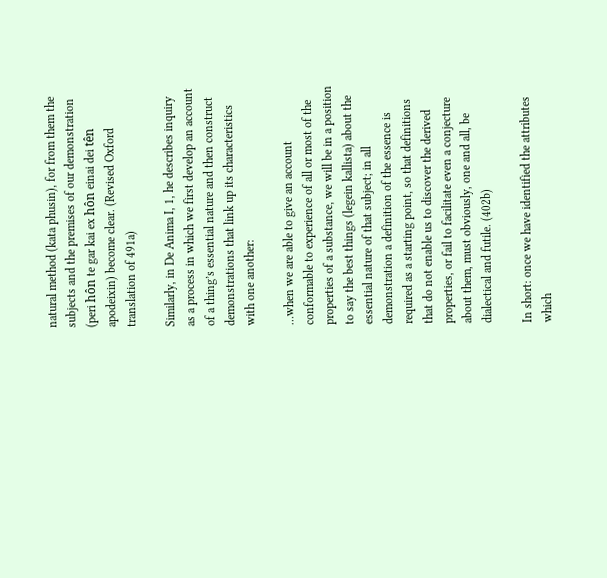natural method (kata phusin), for from them the subjects and the premises of our demonstration (peri hôn te gar kai ex hôn einai dei tên apodeixin) become clear. (Revised Oxford translation of 491a)

Similarly, in De Anima I, 1, he describes inquiry as a process in which we first develop an account of a thing’s essential nature and then construct demonstrations that link up its characteristics with one another:

…when we are able to give an account conformable to experience of all or most of the properties of a substance, we will be in a position to say the best things (legein kallista) about the essential nature of that subject; in all demonstration a definition of the essence is required as a starting point, so that definitions that do not enable us to discover the derived properties, or fail to facilitate even a conjecture about them, must obviously, one and all, be dialectical and futile. (402b)

In short: once we have identified the attributes which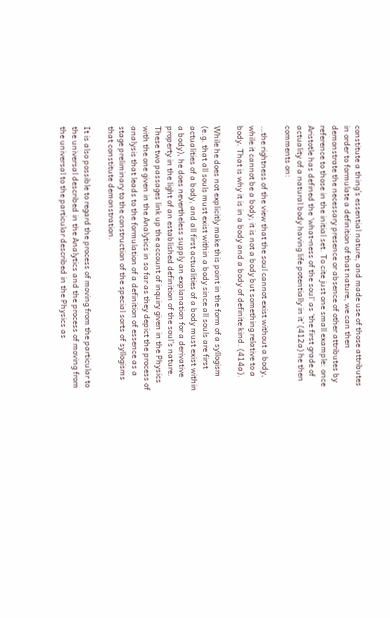constitute a thing’s essential nature, and made use of those attributes in order to formulate a definition of that nature, we can then demonstrate the necessary presence or absence of other attributes by reference to those in the initial set. To cite just one small example: once Aristotle has defined the ‘what-ness of the soul’ as ‘the first grade of actuality of a natural body having life potentially in it’ (412a) he then comments on:

…the rightness of the view that the soul cannot exist without a body, while it cannot be a body; it is not a body but something relative to a body. That is why it is in a body and a body of definite kind. (414a).

While he does not explicitly make this point in the form of a syllogism (e.g. that all souls must exist within a body since all souls are first actualities of a body, and all first actualities of a body must exist within a body), he does nevertheless supply an explanation for a derivative property in the light of an established definition of the soul’s nature. These two passages link up the account of inquiry given in the Physics with the one given in the Analytics in so far as they depict the process of analysis that leads to the formulation of a definition of essence as a stage preliminary to the construction of the special sorts of syllogisms that constitute demonstration.

It is also possible to regard the process of moving from the particular to the universal described in the Analytics and the process of moving from the universal to the particular described in the Physics as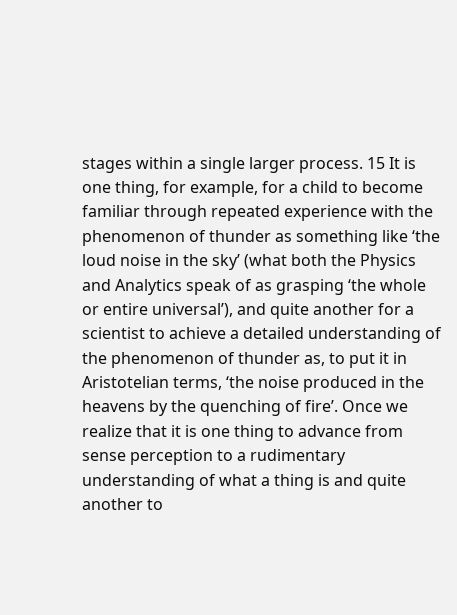stages within a single larger process. 15 It is one thing, for example, for a child to become familiar through repeated experience with the phenomenon of thunder as something like ‘the loud noise in the sky’ (what both the Physics and Analytics speak of as grasping ‘the whole or entire universal’), and quite another for a scientist to achieve a detailed understanding of the phenomenon of thunder as, to put it in Aristotelian terms, ‘the noise produced in the heavens by the quenching of fire’. Once we realize that it is one thing to advance from sense perception to a rudimentary understanding of what a thing is and quite another to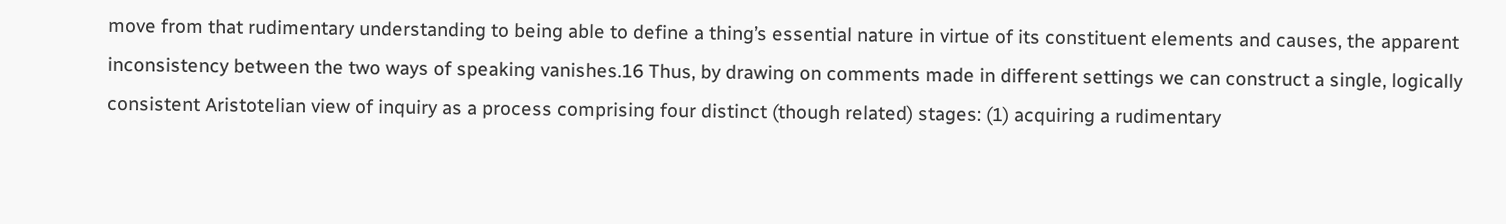move from that rudimentary understanding to being able to define a thing’s essential nature in virtue of its constituent elements and causes, the apparent inconsistency between the two ways of speaking vanishes.16 Thus, by drawing on comments made in different settings we can construct a single, logically consistent Aristotelian view of inquiry as a process comprising four distinct (though related) stages: (1) acquiring a rudimentary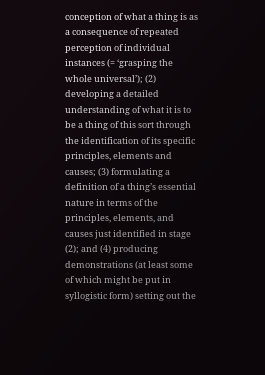conception of what a thing is as a consequence of repeated perception of individual instances (= ‘grasping the whole universal’); (2) developing a detailed understanding of what it is to be a thing of this sort through the identification of its specific principles, elements and causes; (3) formulating a definition of a thing’s essential nature in terms of the principles, elements, and causes just identified in stage (2); and (4) producing demonstrations (at least some of which might be put in syllogistic form) setting out the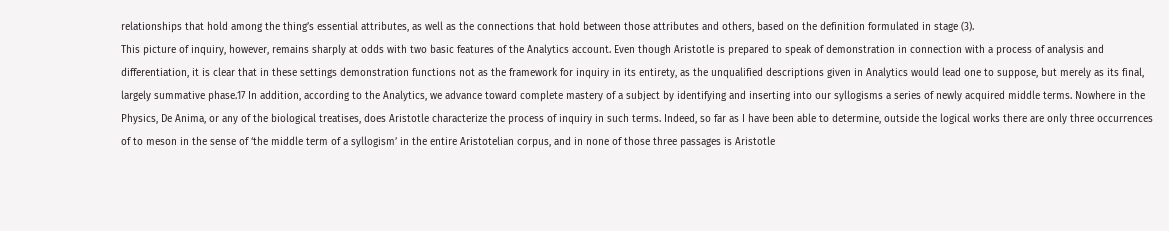relationships that hold among the thing’s essential attributes, as well as the connections that hold between those attributes and others, based on the definition formulated in stage (3).
This picture of inquiry, however, remains sharply at odds with two basic features of the Analytics account. Even though Aristotle is prepared to speak of demonstration in connection with a process of analysis and differentiation, it is clear that in these settings demonstration functions not as the framework for inquiry in its entirety, as the unqualified descriptions given in Analytics would lead one to suppose, but merely as its final, largely summative phase.17 In addition, according to the Analytics, we advance toward complete mastery of a subject by identifying and inserting into our syllogisms a series of newly acquired middle terms. Nowhere in the Physics, De Anima, or any of the biological treatises, does Aristotle characterize the process of inquiry in such terms. Indeed, so far as I have been able to determine, outside the logical works there are only three occurrences of to meson in the sense of ‘the middle term of a syllogism’ in the entire Aristotelian corpus, and in none of those three passages is Aristotle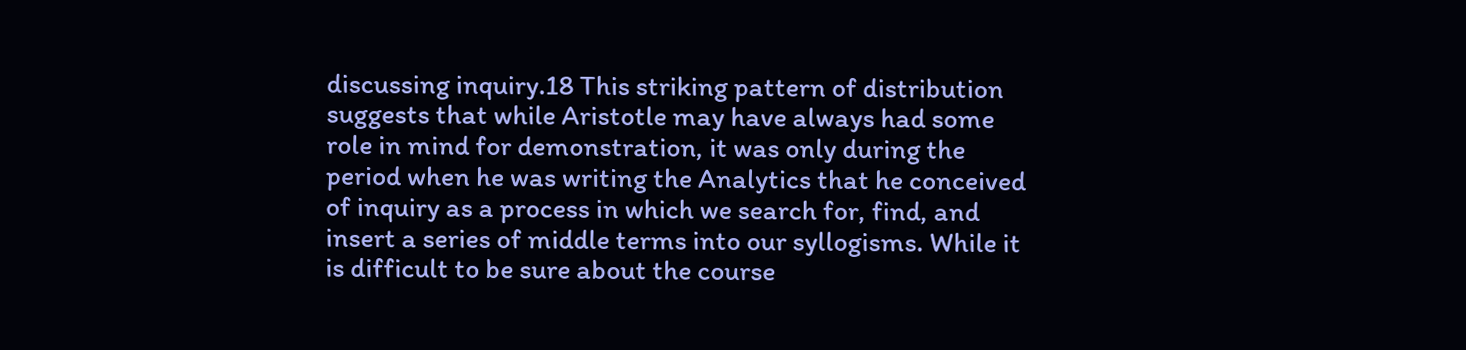discussing inquiry.18 This striking pattern of distribution suggests that while Aristotle may have always had some role in mind for demonstration, it was only during the period when he was writing the Analytics that he conceived of inquiry as a process in which we search for, find, and insert a series of middle terms into our syllogisms. While it is difficult to be sure about the course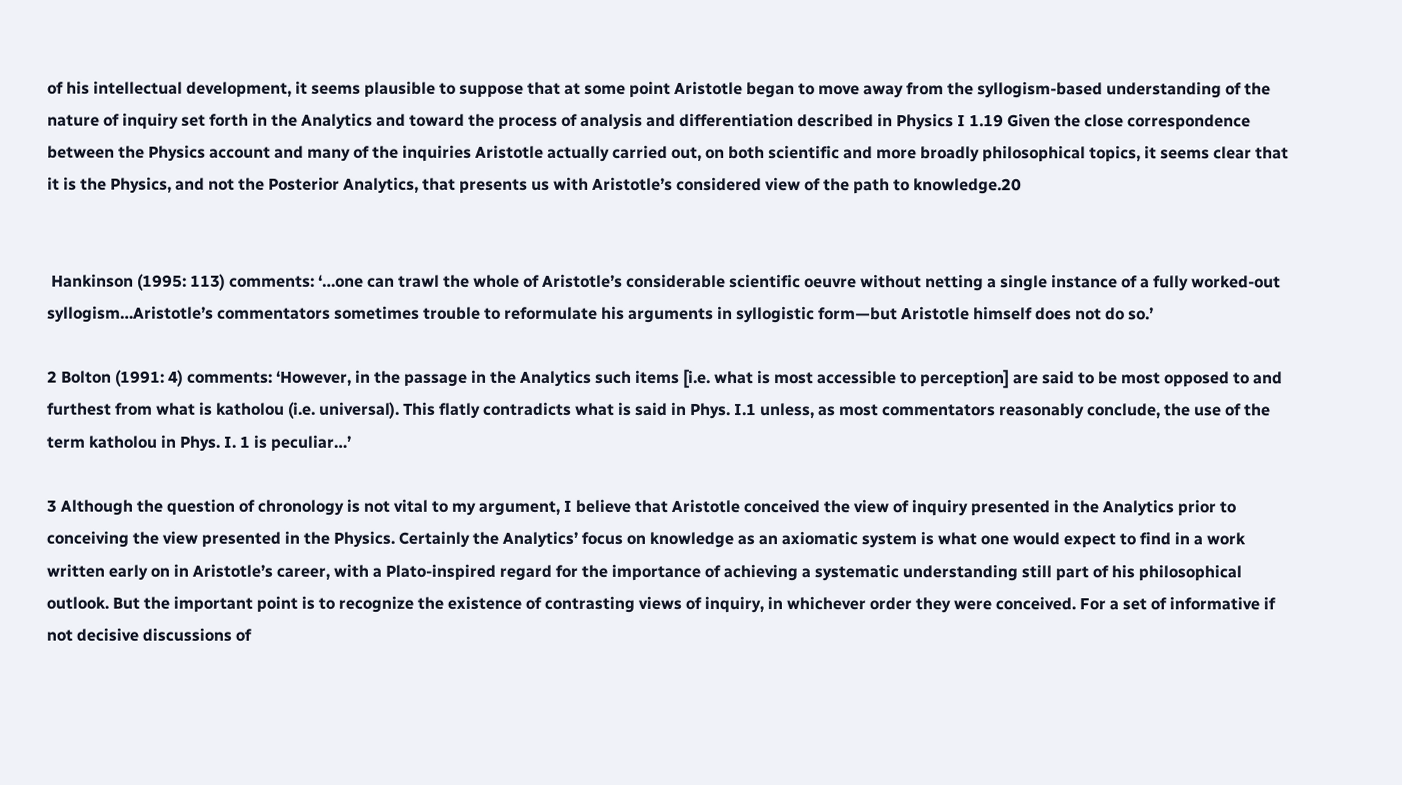of his intellectual development, it seems plausible to suppose that at some point Aristotle began to move away from the syllogism-based understanding of the nature of inquiry set forth in the Analytics and toward the process of analysis and differentiation described in Physics I 1.19 Given the close correspondence between the Physics account and many of the inquiries Aristotle actually carried out, on both scientific and more broadly philosophical topics, it seems clear that it is the Physics, and not the Posterior Analytics, that presents us with Aristotle’s considered view of the path to knowledge.20


 Hankinson (1995: 113) comments: ‘…one can trawl the whole of Aristotle’s considerable scientific oeuvre without netting a single instance of a fully worked-out syllogism…Aristotle’s commentators sometimes trouble to reformulate his arguments in syllogistic form—but Aristotle himself does not do so.’

2 Bolton (1991: 4) comments: ‘However, in the passage in the Analytics such items [i.e. what is most accessible to perception] are said to be most opposed to and furthest from what is katholou (i.e. universal). This flatly contradicts what is said in Phys. I.1 unless, as most commentators reasonably conclude, the use of the term katholou in Phys. I. 1 is peculiar…’

3 Although the question of chronology is not vital to my argument, I believe that Aristotle conceived the view of inquiry presented in the Analytics prior to conceiving the view presented in the Physics. Certainly the Analytics’ focus on knowledge as an axiomatic system is what one would expect to find in a work written early on in Aristotle’s career, with a Plato-inspired regard for the importance of achieving a systematic understanding still part of his philosophical outlook. But the important point is to recognize the existence of contrasting views of inquiry, in whichever order they were conceived. For a set of informative if not decisive discussions of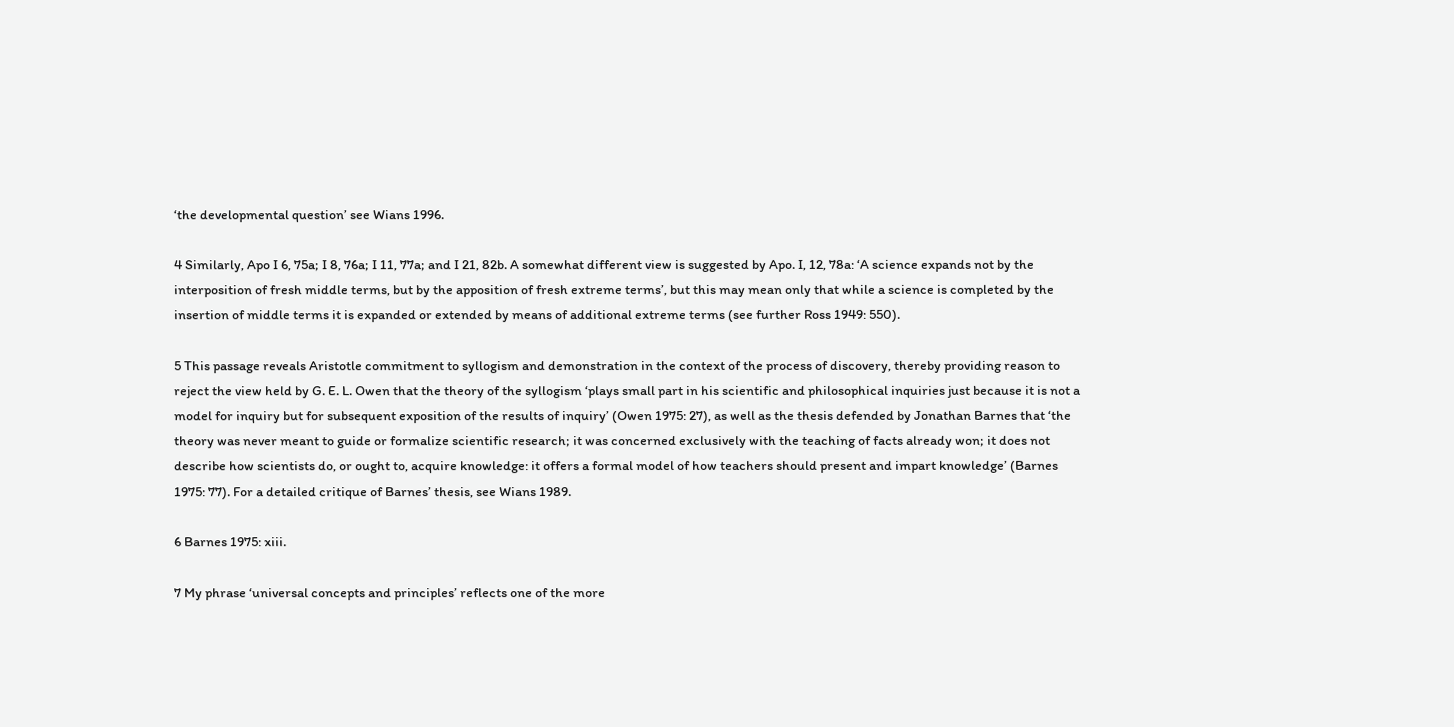‘the developmental question’ see Wians 1996.

4 Similarly, Apo I 6, 75a; I 8, 76a; I 11, 77a; and I 21, 82b. A somewhat different view is suggested by Apo. I, 12, 78a: ‘A science expands not by the interposition of fresh middle terms, but by the apposition of fresh extreme terms’, but this may mean only that while a science is completed by the insertion of middle terms it is expanded or extended by means of additional extreme terms (see further Ross 1949: 550).

5 This passage reveals Aristotle commitment to syllogism and demonstration in the context of the process of discovery, thereby providing reason to reject the view held by G. E. L. Owen that the theory of the syllogism ‘plays small part in his scientific and philosophical inquiries just because it is not a model for inquiry but for subsequent exposition of the results of inquiry’ (Owen 1975: 27), as well as the thesis defended by Jonathan Barnes that ‘the theory was never meant to guide or formalize scientific research; it was concerned exclusively with the teaching of facts already won; it does not describe how scientists do, or ought to, acquire knowledge: it offers a formal model of how teachers should present and impart knowledge’ (Barnes 1975: 77). For a detailed critique of Barnes’ thesis, see Wians 1989.

6 Barnes 1975: xiii.

7 My phrase ‘universal concepts and principles’ reflects one of the more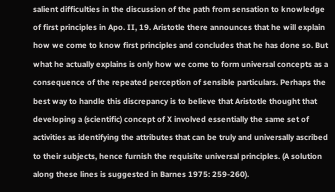salient difficulties in the discussion of the path from sensation to knowledge of first principles in Apo. II, 19. Aristotle there announces that he will explain how we come to know first principles and concludes that he has done so. But what he actually explains is only how we come to form universal concepts as a consequence of the repeated perception of sensible particulars. Perhaps the best way to handle this discrepancy is to believe that Aristotle thought that developing a (scientific) concept of X involved essentially the same set of activities as identifying the attributes that can be truly and universally ascribed to their subjects, hence furnish the requisite universal principles. (A solution along these lines is suggested in Barnes 1975: 259-260).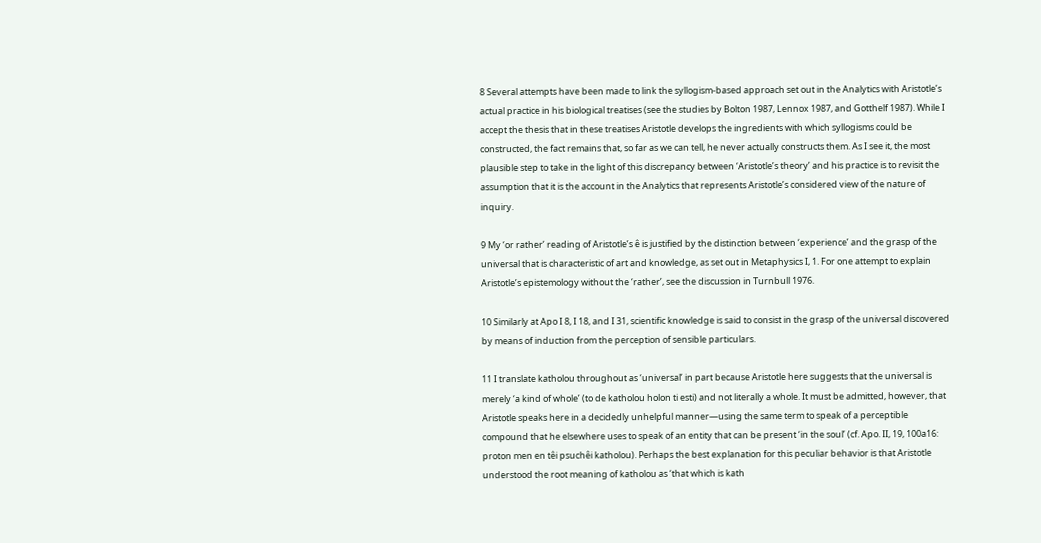8 Several attempts have been made to link the syllogism-based approach set out in the Analytics with Aristotle’s actual practice in his biological treatises (see the studies by Bolton 1987, Lennox 1987, and Gotthelf 1987). While I accept the thesis that in these treatises Aristotle develops the ingredients with which syllogisms could be constructed, the fact remains that, so far as we can tell, he never actually constructs them. As I see it, the most plausible step to take in the light of this discrepancy between ‘Aristotle’s theory’ and his practice is to revisit the assumption that it is the account in the Analytics that represents Aristotle’s considered view of the nature of inquiry.

9 My ‘or rather’ reading of Aristotle’s ê is justified by the distinction between ‘experience’ and the grasp of the universal that is characteristic of art and knowledge, as set out in Metaphysics I, 1. For one attempt to explain Aristotle’s epistemology without the ‘rather’, see the discussion in Turnbull 1976.

10 Similarly at Apo I 8, I 18, and I 31, scientific knowledge is said to consist in the grasp of the universal discovered by means of induction from the perception of sensible particulars.

11 I translate katholou throughout as ‘universal’ in part because Aristotle here suggests that the universal is merely ‘a kind of whole’ (to de katholou holon ti esti) and not literally a whole. It must be admitted, however, that Aristotle speaks here in a decidedly unhelpful manner—using the same term to speak of a perceptible compound that he elsewhere uses to speak of an entity that can be present ‘in the soul’ (cf. Apo. II, 19, 100a16: proton men en têi psuchêi katholou). Perhaps the best explanation for this peculiar behavior is that Aristotle understood the root meaning of katholou as ‘that which is kath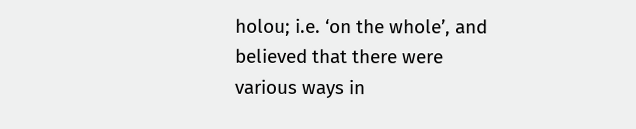holou; i.e. ‘on the whole’, and believed that there were various ways in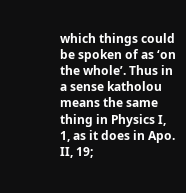which things could be spoken of as ‘on the whole’. Thus in a sense katholou means the same thing in Physics I, 1, as it does in Apo. II, 19;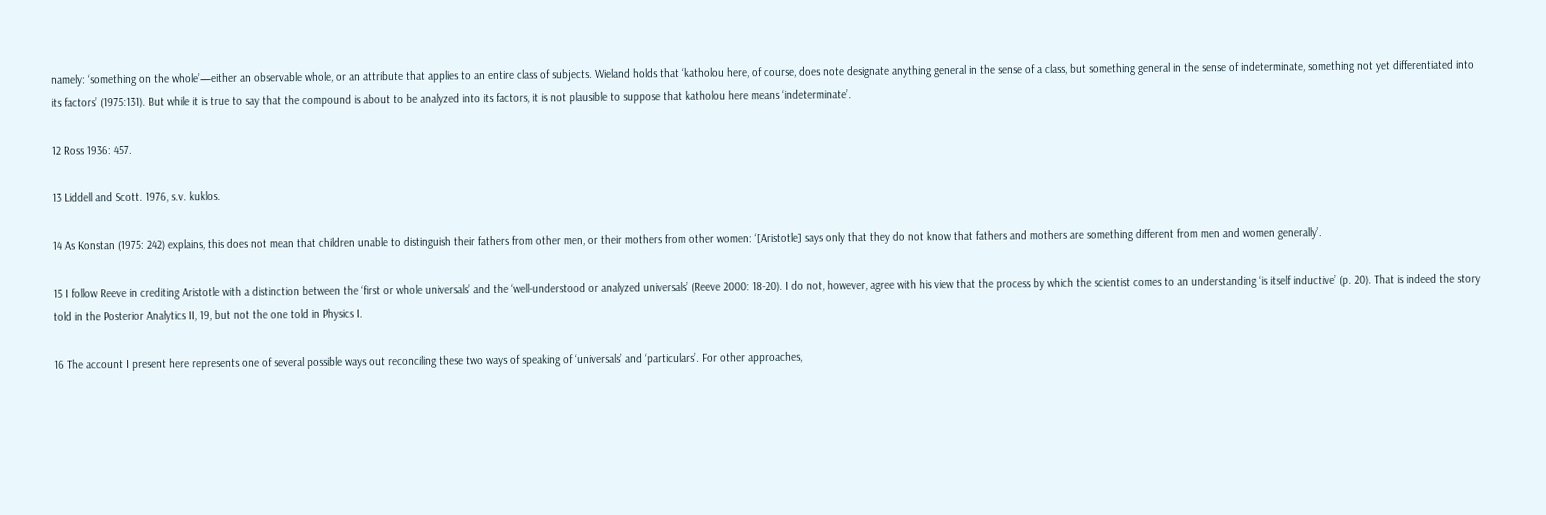namely: ‘something on the whole’—either an observable whole, or an attribute that applies to an entire class of subjects. Wieland holds that ‘katholou here, of course, does note designate anything general in the sense of a class, but something general in the sense of indeterminate, something not yet differentiated into its factors’ (1975:131). But while it is true to say that the compound is about to be analyzed into its factors, it is not plausible to suppose that katholou here means ‘indeterminate’.

12 Ross 1936: 457.

13 Liddell and Scott. 1976, s.v. kuklos.

14 As Konstan (1975: 242) explains, this does not mean that children unable to distinguish their fathers from other men, or their mothers from other women: ‘[Aristotle] says only that they do not know that fathers and mothers are something different from men and women generally’.

15 I follow Reeve in crediting Aristotle with a distinction between the ‘first or whole universals’ and the ‘well-understood or analyzed universals’ (Reeve 2000: 18-20). I do not, however, agree with his view that the process by which the scientist comes to an understanding ‘is itself inductive’ (p. 20). That is indeed the story told in the Posterior Analytics II, 19, but not the one told in Physics I.

16 The account I present here represents one of several possible ways out reconciling these two ways of speaking of ‘universals’ and ‘particulars’. For other approaches,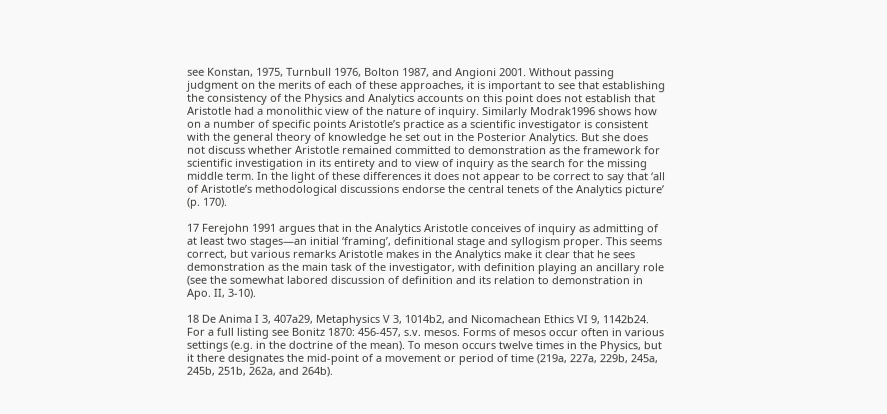see Konstan, 1975, Turnbull 1976, Bolton 1987, and Angioni 2001. Without passing judgment on the merits of each of these approaches, it is important to see that establishing the consistency of the Physics and Analytics accounts on this point does not establish that Aristotle had a monolithic view of the nature of inquiry. Similarly Modrak1996 shows how on a number of specific points Aristotle’s practice as a scientific investigator is consistent with the general theory of knowledge he set out in the Posterior Analytics. But she does not discuss whether Aristotle remained committed to demonstration as the framework for scientific investigation in its entirety and to view of inquiry as the search for the missing middle term. In the light of these differences it does not appear to be correct to say that ‘all of Aristotle’s methodological discussions endorse the central tenets of the Analytics picture’ (p. 170).

17 Ferejohn 1991 argues that in the Analytics Aristotle conceives of inquiry as admitting of at least two stages—an initial ‘framing’, definitional stage and syllogism proper. This seems correct, but various remarks Aristotle makes in the Analytics make it clear that he sees demonstration as the main task of the investigator, with definition playing an ancillary role (see the somewhat labored discussion of definition and its relation to demonstration in Apo. II, 3-10).

18 De Anima I 3, 407a29, Metaphysics V 3, 1014b2, and Nicomachean Ethics VI 9, 1142b24. For a full listing see Bonitz 1870: 456-457, s.v. mesos. Forms of mesos occur often in various settings (e.g. in the doctrine of the mean). To meson occurs twelve times in the Physics, but it there designates the mid-point of a movement or period of time (219a, 227a, 229b, 245a, 245b, 251b, 262a, and 264b).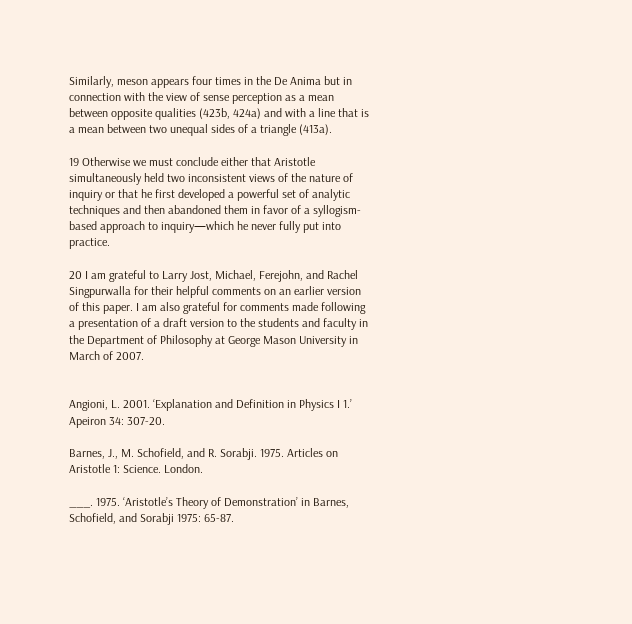Similarly, meson appears four times in the De Anima but in connection with the view of sense perception as a mean between opposite qualities (423b, 424a) and with a line that is a mean between two unequal sides of a triangle (413a).

19 Otherwise we must conclude either that Aristotle simultaneously held two inconsistent views of the nature of inquiry or that he first developed a powerful set of analytic techniques and then abandoned them in favor of a syllogism-based approach to inquiry—which he never fully put into practice.

20 I am grateful to Larry Jost, Michael, Ferejohn, and Rachel Singpurwalla for their helpful comments on an earlier version of this paper. I am also grateful for comments made following a presentation of a draft version to the students and faculty in the Department of Philosophy at George Mason University in March of 2007.


Angioni, L. 2001. ‘Explanation and Definition in Physics I 1.’ Apeiron 34: 307-20.

Barnes, J., M. Schofield, and R. Sorabji. 1975. Articles on Aristotle 1: Science. London.

___. 1975. ‘Aristotle’s Theory of Demonstration’ in Barnes, Schofield, and Sorabji 1975: 65-87.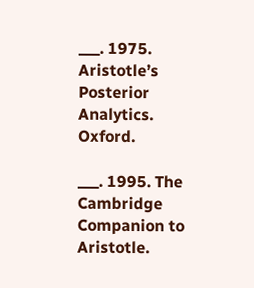___. 1975. Aristotle’s Posterior Analytics. Oxford.

___. 1995. The Cambridge Companion to Aristotle.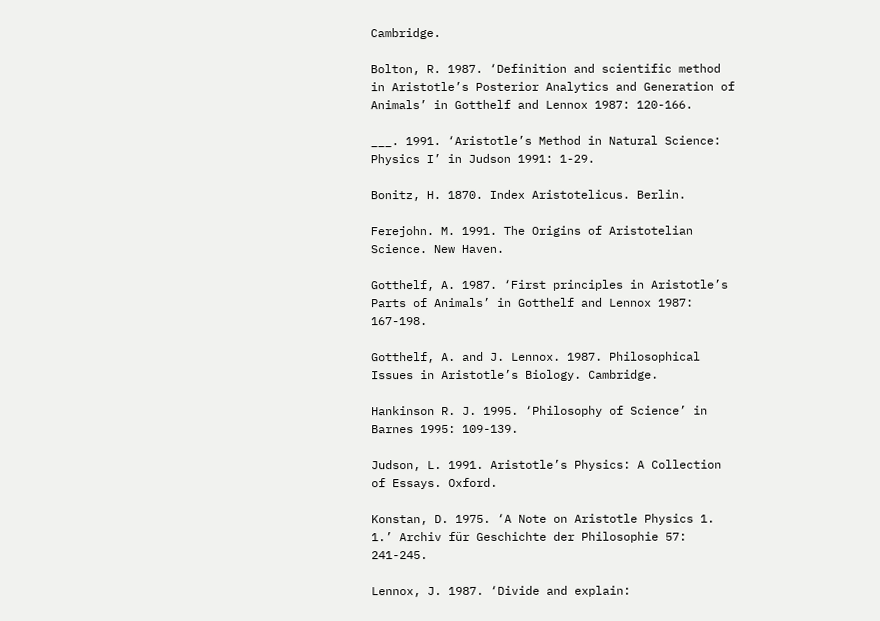Cambridge.

Bolton, R. 1987. ‘Definition and scientific method in Aristotle’s Posterior Analytics and Generation of Animals’ in Gotthelf and Lennox 1987: 120-166.

___. 1991. ‘Aristotle’s Method in Natural Science: Physics I’ in Judson 1991: 1-29.

Bonitz, H. 1870. Index Aristotelicus. Berlin.

Ferejohn. M. 1991. The Origins of Aristotelian Science. New Haven.

Gotthelf, A. 1987. ‘First principles in Aristotle’s Parts of Animals’ in Gotthelf and Lennox 1987: 167-198.

Gotthelf, A. and J. Lennox. 1987. Philosophical Issues in Aristotle’s Biology. Cambridge.

Hankinson R. J. 1995. ‘Philosophy of Science’ in Barnes 1995: 109-139.

Judson, L. 1991. Aristotle’s Physics: A Collection of Essays. Oxford.

Konstan, D. 1975. ‘A Note on Aristotle Physics 1. 1.’ Archiv für Geschichte der Philosophie 57: 241-245.

Lennox, J. 1987. ‘Divide and explain: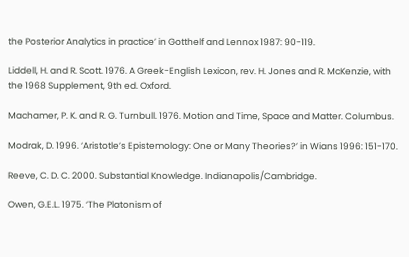the Posterior Analytics in practice’ in Gotthelf and Lennox 1987: 90-119.

Liddell, H. and R. Scott. 1976. A Greek-English Lexicon, rev. H. Jones and R. McKenzie, with the 1968 Supplement, 9th ed. Oxford.

Machamer, P. K. and R. G. Turnbull. 1976. Motion and Time, Space and Matter. Columbus.

Modrak, D. 1996. ‘Aristotle’s Epistemology: One or Many Theories?’ in Wians 1996: 151-170.

Reeve, C. D. C. 2000. Substantial Knowledge. Indianapolis/Cambridge.

Owen, G.E.L. 1975. ‘The Platonism of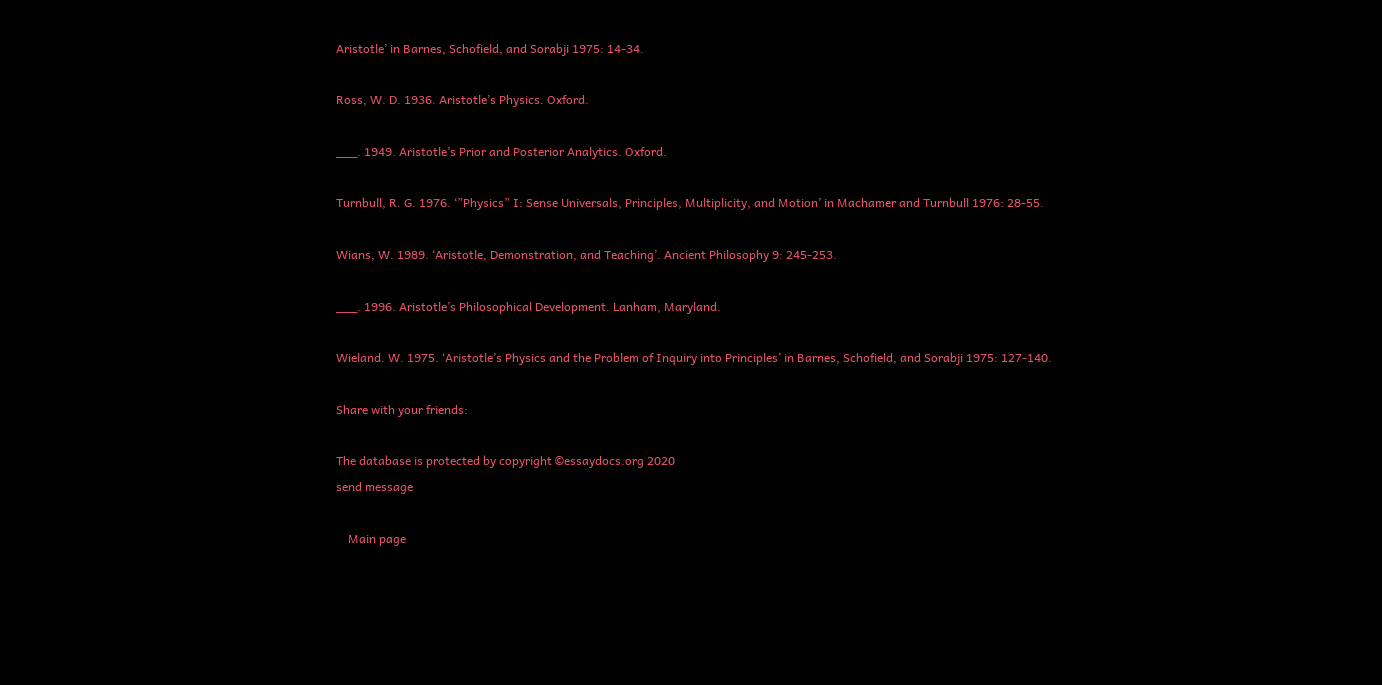Aristotle’ in Barnes, Schofield, and Sorabji 1975: 14-34.

Ross, W. D. 1936. Aristotle’s Physics. Oxford.

___. 1949. Aristotle’s Prior and Posterior Analytics. Oxford.

Turnbull, R. G. 1976. ‘”Physics” I: Sense Universals, Principles, Multiplicity, and Motion’ in Machamer and Turnbull 1976: 28-55.

Wians, W. 1989. ‘Aristotle, Demonstration, and Teaching’. Ancient Philosophy 9: 245-253.

___. 1996. Aristotle’s Philosophical Development. Lanham, Maryland.

Wieland. W. 1975. ‘Aristotle’s Physics and the Problem of Inquiry into Principles’ in Barnes, Schofield, and Sorabji 1975: 127-140.

Share with your friends:

The database is protected by copyright ©essaydocs.org 2020
send message

    Main page